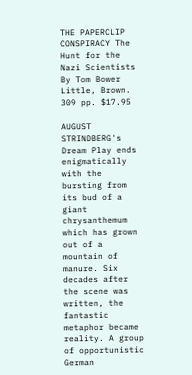THE PAPERCLIP CONSPIRACY The Hunt for the Nazi Scientists By Tom Bower Little, Brown. 309 pp. $17.95

AUGUST STRINDBERG's Dream Play ends enigmatically with the bursting from its bud of a giant chrysanthemum which has grown out of a mountain of manure. Six decades after the scene was written, the fantastic metaphor became reality. A group of opportunistic German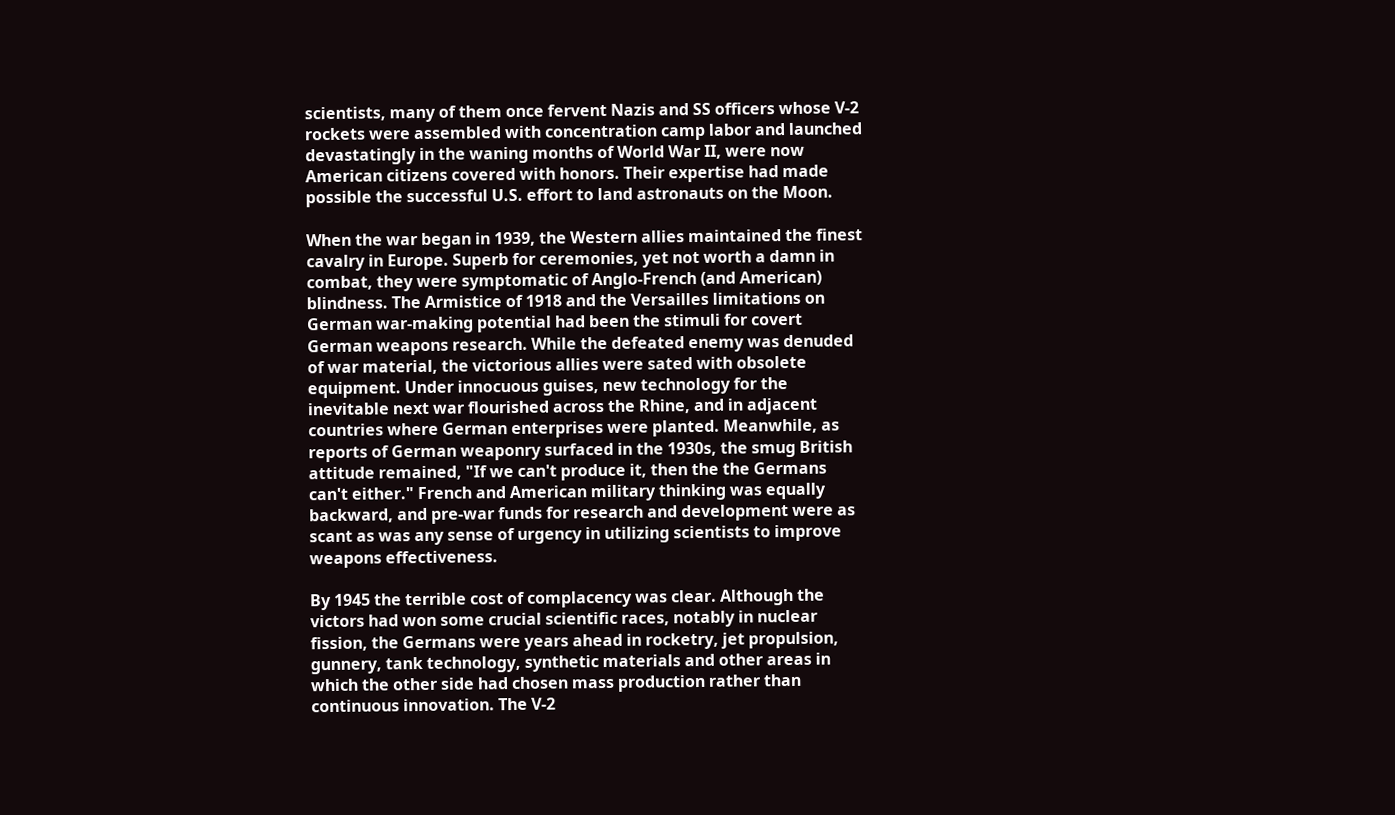scientists, many of them once fervent Nazis and SS officers whose V-2 rockets were assembled with concentration camp labor and launched devastatingly in the waning months of World War II, were now American citizens covered with honors. Their expertise had made possible the successful U.S. effort to land astronauts on the Moon.

When the war began in 1939, the Western allies maintained the finest cavalry in Europe. Superb for ceremonies, yet not worth a damn in combat, they were symptomatic of Anglo-French (and American) blindness. The Armistice of 1918 and the Versailles limitations on German war-making potential had been the stimuli for covert German weapons research. While the defeated enemy was denuded of war material, the victorious allies were sated with obsolete equipment. Under innocuous guises, new technology for the inevitable next war flourished across the Rhine, and in adjacent countries where German enterprises were planted. Meanwhile, as reports of German weaponry surfaced in the 1930s, the smug British attitude remained, "If we can't produce it, then the the Germans can't either." French and American military thinking was equally backward, and pre-war funds for research and development were as scant as was any sense of urgency in utilizing scientists to improve weapons effectiveness.

By 1945 the terrible cost of complacency was clear. Although the victors had won some crucial scientific races, notably in nuclear fission, the Germans were years ahead in rocketry, jet propulsion, gunnery, tank technology, synthetic materials and other areas in which the other side had chosen mass production rather than continuous innovation. The V-2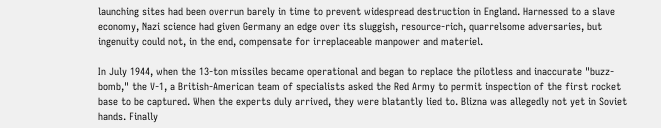launching sites had been overrun barely in time to prevent widespread destruction in England. Harnessed to a slave economy, Nazi science had given Germany an edge over its sluggish, resource-rich, quarrelsome adversaries, but ingenuity could not, in the end, compensate for irreplaceable manpower and materiel.

In July 1944, when the 13-ton missiles became operational and began to replace the pilotless and inaccurate "buzz-bomb," the V-1, a British-American team of specialists asked the Red Army to permit inspection of the first rocket base to be captured. When the experts duly arrived, they were blatantly lied to. Blizna was allegedly not yet in Soviet hands. Finally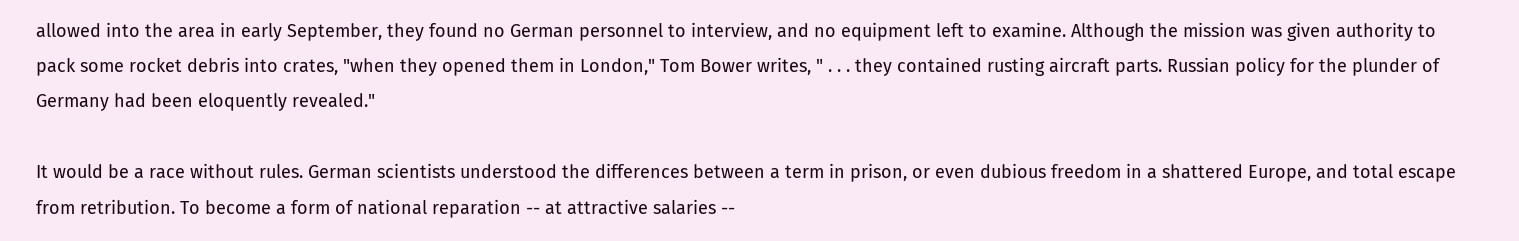allowed into the area in early September, they found no German personnel to interview, and no equipment left to examine. Although the mission was given authority to pack some rocket debris into crates, "when they opened them in London," Tom Bower writes, " . . . they contained rusting aircraft parts. Russian policy for the plunder of Germany had been eloquently revealed."

It would be a race without rules. German scientists understood the differences between a term in prison, or even dubious freedom in a shattered Europe, and total escape from retribution. To become a form of national reparation -- at attractive salaries --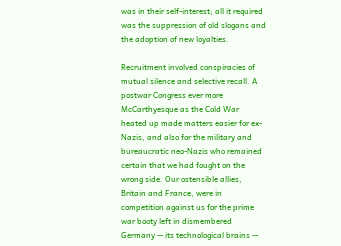was in their self-interest; all it required was the suppression of old slogans and the adoption of new loyalties.

Recruitment involved conspiracies of mutual silence and selective recall. A postwar Congress ever more McCarthyesque as the Cold War heated up made matters easier for ex-Nazis, and also for the military and bureaucratic neo-Nazis who remained certain that we had fought on the wrong side. Our ostensible allies, Britain and France, were in competition against us for the prime war booty left in dismembered Germany -- its technological brains --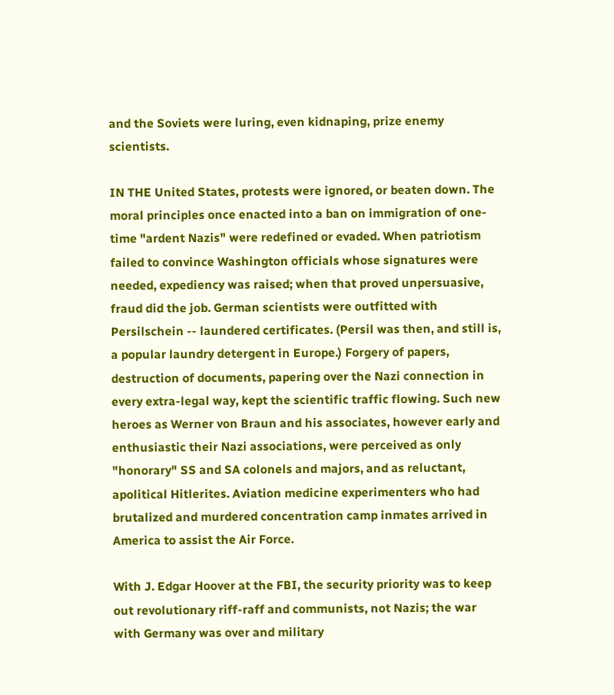and the Soviets were luring, even kidnaping, prize enemy scientists.

IN THE United States, protests were ignored, or beaten down. The moral principles once enacted into a ban on immigration of one-time "ardent Nazis" were redefined or evaded. When patriotism failed to convince Washington officials whose signatures were needed, expediency was raised; when that proved unpersuasive, fraud did the job. German scientists were outfitted with Persilschein -- laundered certificates. (Persil was then, and still is, a popular laundry detergent in Europe.) Forgery of papers, destruction of documents, papering over the Nazi connection in every extra-legal way, kept the scientific traffic flowing. Such new heroes as Werner von Braun and his associates, however early and enthusiastic their Nazi associations, were perceived as only "honorary" SS and SA colonels and majors, and as reluctant, apolitical Hitlerites. Aviation medicine experimenters who had brutalized and murdered concentration camp inmates arrived in America to assist the Air Force.

With J. Edgar Hoover at the FBI, the security priority was to keep out revolutionary riff-raff and communists, not Nazis; the war with Germany was over and military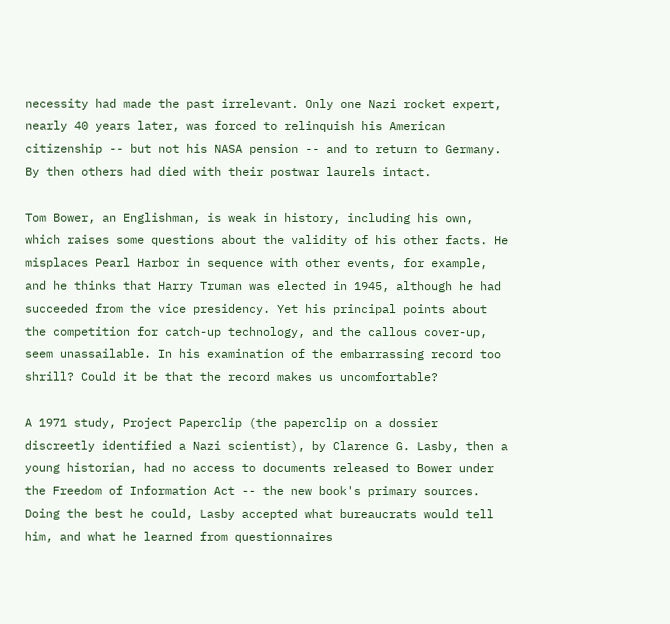necessity had made the past irrelevant. Only one Nazi rocket expert, nearly 40 years later, was forced to relinquish his American citizenship -- but not his NASA pension -- and to return to Germany. By then others had died with their postwar laurels intact.

Tom Bower, an Englishman, is weak in history, including his own, which raises some questions about the validity of his other facts. He misplaces Pearl Harbor in sequence with other events, for example, and he thinks that Harry Truman was elected in 1945, although he had succeeded from the vice presidency. Yet his principal points about the competition for catch-up technology, and the callous cover-up, seem unassailable. In his examination of the embarrassing record too shrill? Could it be that the record makes us uncomfortable?

A 1971 study, Project Paperclip (the paperclip on a dossier discreetly identified a Nazi scientist), by Clarence G. Lasby, then a young historian, had no access to documents released to Bower under the Freedom of Information Act -- the new book's primary sources. Doing the best he could, Lasby accepted what bureaucrats would tell him, and what he learned from questionnaires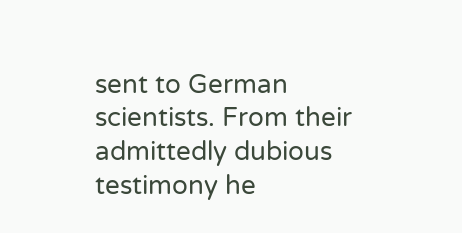sent to German scientists. From their admittedly dubious testimony he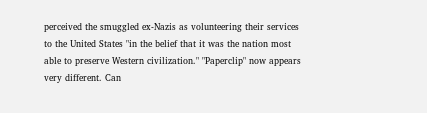perceived the smuggled ex-Nazis as volunteering their services to the United States "in the belief that it was the nation most able to preserve Western civilization." "Paperclip" now appears very different. Can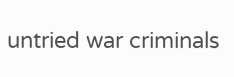untried war criminals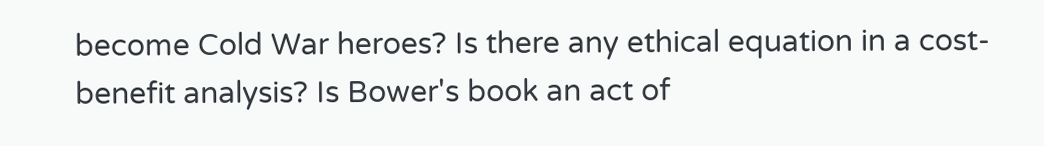become Cold War heroes? Is there any ethical equation in a cost-benefit analysis? Is Bower's book an act of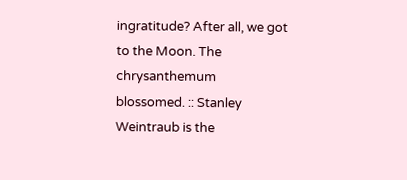ingratitude? After all, we got to the Moon. The chrysanthemum blossomed. :: Stanley Weintraub is the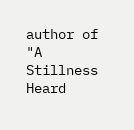author of "A Stillness Heard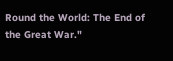Round the World: The End of the Great War."